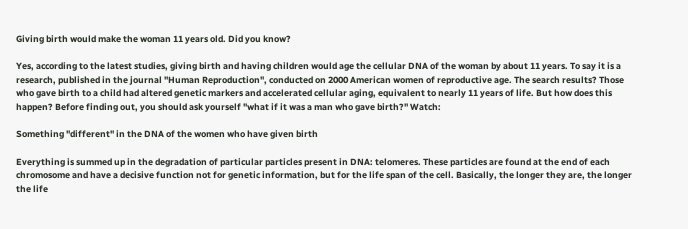Giving birth would make the woman 11 years old. Did you know?

Yes, according to the latest studies, giving birth and having children would age the cellular DNA of the woman by about 11 years. To say it is a research, published in the journal "Human Reproduction", conducted on 2000 American women of reproductive age. The search results? Those who gave birth to a child had altered genetic markers and accelerated cellular aging, equivalent to nearly 11 years of life. But how does this happen? Before finding out, you should ask yourself "what if it was a man who gave birth?" Watch:

Something "different" in the DNA of the women who have given birth

Everything is summed up in the degradation of particular particles present in DNA: telomeres. These particles are found at the end of each chromosome and have a decisive function not for genetic information, but for the life span of the cell. Basically, the longer they are, the longer the life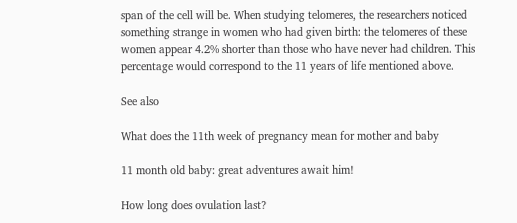span of the cell will be. When studying telomeres, the researchers noticed something strange in women who had given birth: the telomeres of these women appear 4.2% shorter than those who have never had children. This percentage would correspond to the 11 years of life mentioned above.

See also

What does the 11th week of pregnancy mean for mother and baby

11 month old baby: great adventures await him!

How long does ovulation last?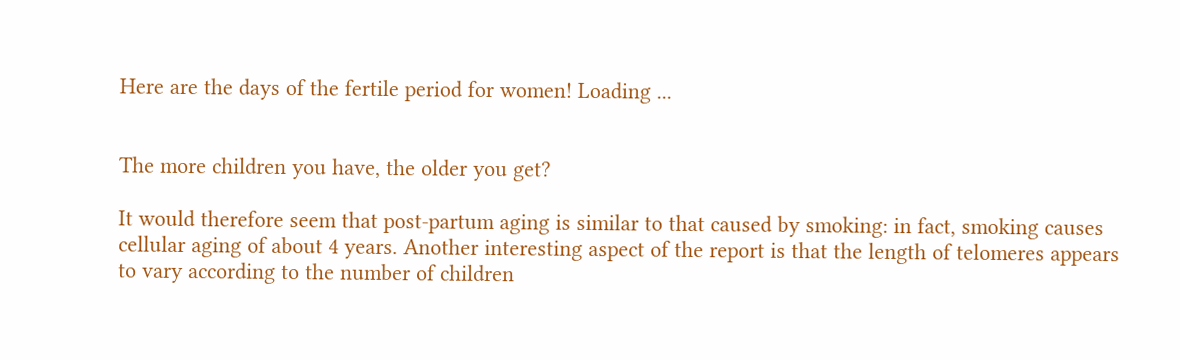Here are the days of the fertile period for women! Loading ...


The more children you have, the older you get?

It would therefore seem that post-partum aging is similar to that caused by smoking: in fact, smoking causes cellular aging of about 4 years. Another interesting aspect of the report is that the length of telomeres appears to vary according to the number of children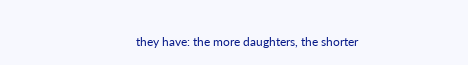they have: the more daughters, the shorter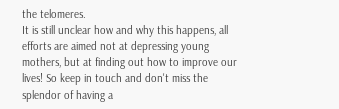the telomeres.
It is still unclear how and why this happens, all efforts are aimed not at depressing young mothers, but at finding out how to improve our lives! So keep in touch and don't miss the splendor of having a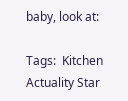baby, look at:

Tags:  Kitchen Actuality Star